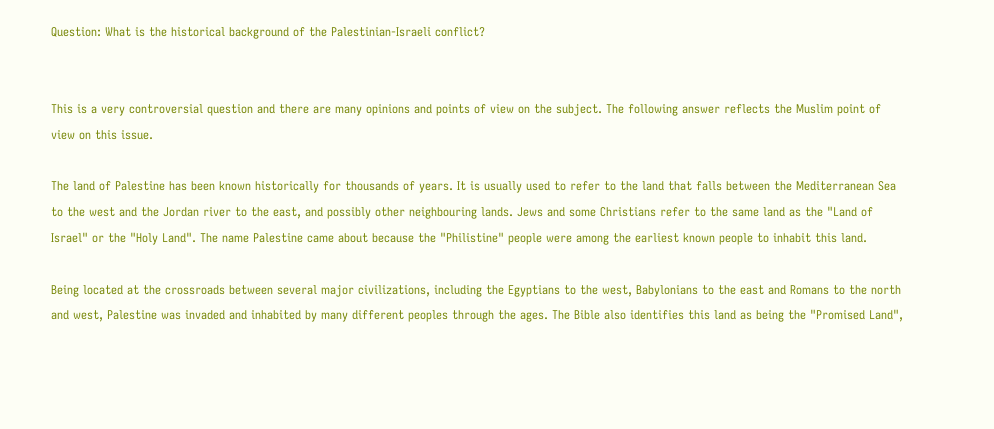Question: What is the historical background of the Palestinian-Israeli conflict?


This is a very controversial question and there are many opinions and points of view on the subject. The following answer reflects the Muslim point of view on this issue.

The land of Palestine has been known historically for thousands of years. It is usually used to refer to the land that falls between the Mediterranean Sea to the west and the Jordan river to the east, and possibly other neighbouring lands. Jews and some Christians refer to the same land as the "Land of Israel" or the "Holy Land". The name Palestine came about because the "Philistine" people were among the earliest known people to inhabit this land.

Being located at the crossroads between several major civilizations, including the Egyptians to the west, Babylonians to the east and Romans to the north and west, Palestine was invaded and inhabited by many different peoples through the ages. The Bible also identifies this land as being the "Promised Land",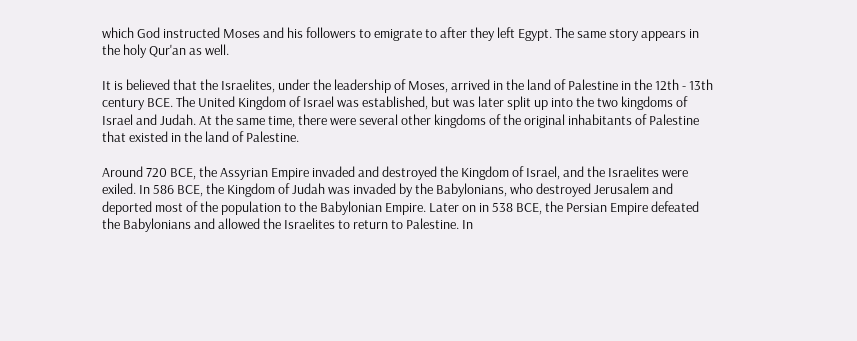which God instructed Moses and his followers to emigrate to after they left Egypt. The same story appears in the holy Qur'an as well.

It is believed that the Israelites, under the leadership of Moses, arrived in the land of Palestine in the 12th - 13th century BCE. The United Kingdom of Israel was established, but was later split up into the two kingdoms of Israel and Judah. At the same time, there were several other kingdoms of the original inhabitants of Palestine that existed in the land of Palestine.

Around 720 BCE, the Assyrian Empire invaded and destroyed the Kingdom of Israel, and the Israelites were exiled. In 586 BCE, the Kingdom of Judah was invaded by the Babylonians, who destroyed Jerusalem and deported most of the population to the Babylonian Empire. Later on in 538 BCE, the Persian Empire defeated the Babylonians and allowed the Israelites to return to Palestine. In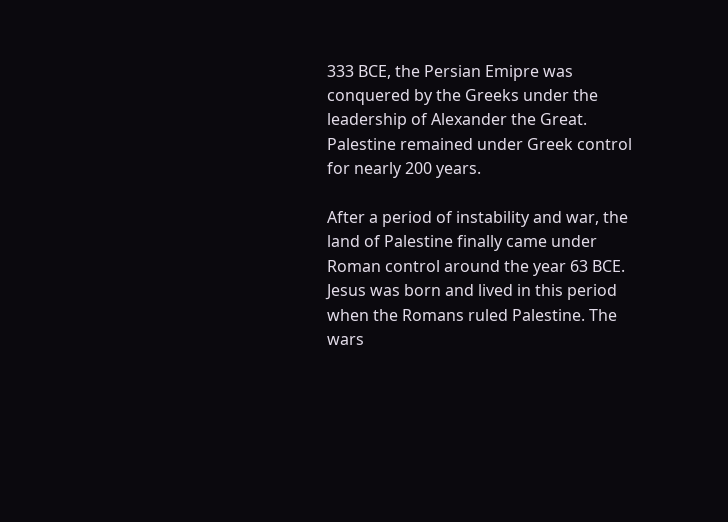333 BCE, the Persian Emipre was conquered by the Greeks under the leadership of Alexander the Great. Palestine remained under Greek control for nearly 200 years.

After a period of instability and war, the land of Palestine finally came under Roman control around the year 63 BCE. Jesus was born and lived in this period when the Romans ruled Palestine. The wars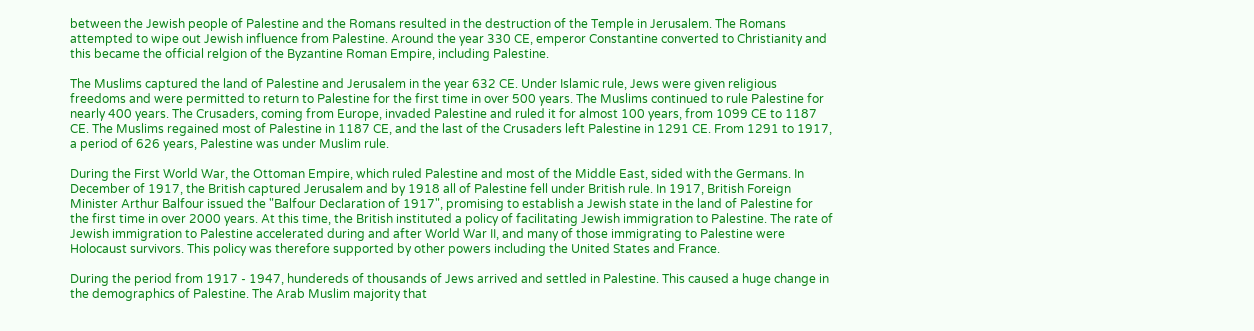between the Jewish people of Palestine and the Romans resulted in the destruction of the Temple in Jerusalem. The Romans attempted to wipe out Jewish influence from Palestine. Around the year 330 CE, emperor Constantine converted to Christianity and this became the official relgion of the Byzantine Roman Empire, including Palestine.

The Muslims captured the land of Palestine and Jerusalem in the year 632 CE. Under Islamic rule, Jews were given religious freedoms and were permitted to return to Palestine for the first time in over 500 years. The Muslims continued to rule Palestine for nearly 400 years. The Crusaders, coming from Europe, invaded Palestine and ruled it for almost 100 years, from 1099 CE to 1187 CE. The Muslims regained most of Palestine in 1187 CE, and the last of the Crusaders left Palestine in 1291 CE. From 1291 to 1917, a period of 626 years, Palestine was under Muslim rule.

During the First World War, the Ottoman Empire, which ruled Palestine and most of the Middle East, sided with the Germans. In December of 1917, the British captured Jerusalem and by 1918 all of Palestine fell under British rule. In 1917, British Foreign Minister Arthur Balfour issued the "Balfour Declaration of 1917", promising to establish a Jewish state in the land of Palestine for the first time in over 2000 years. At this time, the British instituted a policy of facilitating Jewish immigration to Palestine. The rate of Jewish immigration to Palestine accelerated during and after World War II, and many of those immigrating to Palestine were Holocaust survivors. This policy was therefore supported by other powers including the United States and France.

During the period from 1917 - 1947, hundereds of thousands of Jews arrived and settled in Palestine. This caused a huge change in the demographics of Palestine. The Arab Muslim majority that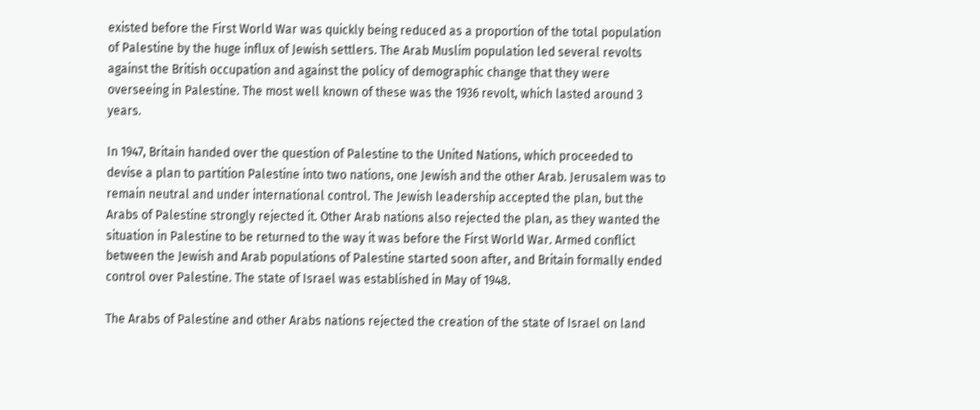existed before the First World War was quickly being reduced as a proportion of the total population of Palestine by the huge influx of Jewish settlers. The Arab Muslim population led several revolts against the British occupation and against the policy of demographic change that they were overseeing in Palestine. The most well known of these was the 1936 revolt, which lasted around 3 years.

In 1947, Britain handed over the question of Palestine to the United Nations, which proceeded to devise a plan to partition Palestine into two nations, one Jewish and the other Arab. Jerusalem was to remain neutral and under international control. The Jewish leadership accepted the plan, but the Arabs of Palestine strongly rejected it. Other Arab nations also rejected the plan, as they wanted the situation in Palestine to be returned to the way it was before the First World War. Armed conflict between the Jewish and Arab populations of Palestine started soon after, and Britain formally ended control over Palestine. The state of Israel was established in May of 1948.

The Arabs of Palestine and other Arabs nations rejected the creation of the state of Israel on land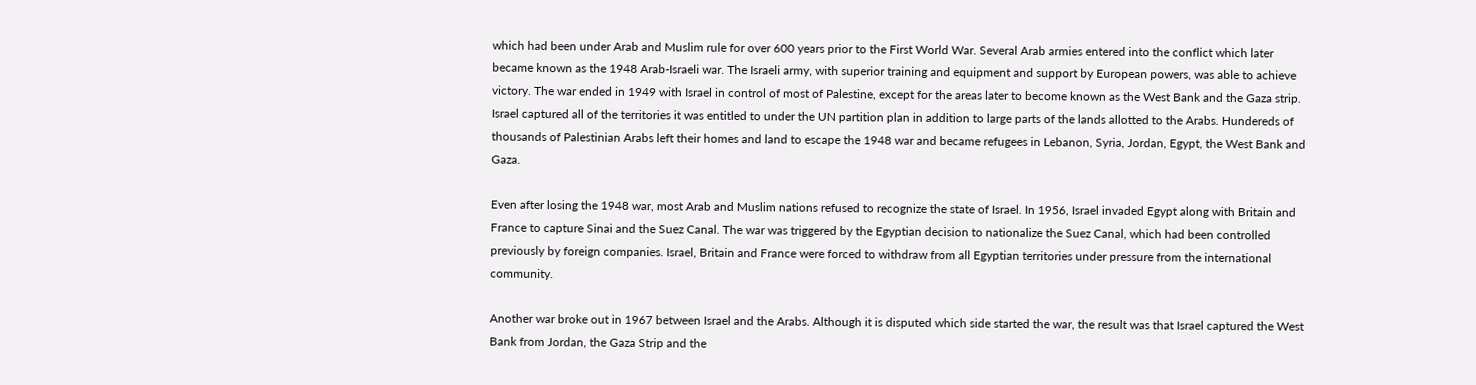which had been under Arab and Muslim rule for over 600 years prior to the First World War. Several Arab armies entered into the conflict which later became known as the 1948 Arab-Israeli war. The Israeli army, with superior training and equipment and support by European powers, was able to achieve victory. The war ended in 1949 with Israel in control of most of Palestine, except for the areas later to become known as the West Bank and the Gaza strip. Israel captured all of the territories it was entitled to under the UN partition plan in addition to large parts of the lands allotted to the Arabs. Hundereds of thousands of Palestinian Arabs left their homes and land to escape the 1948 war and became refugees in Lebanon, Syria, Jordan, Egypt, the West Bank and Gaza.

Even after losing the 1948 war, most Arab and Muslim nations refused to recognize the state of Israel. In 1956, Israel invaded Egypt along with Britain and France to capture Sinai and the Suez Canal. The war was triggered by the Egyptian decision to nationalize the Suez Canal, which had been controlled previously by foreign companies. Israel, Britain and France were forced to withdraw from all Egyptian territories under pressure from the international community.

Another war broke out in 1967 between Israel and the Arabs. Although it is disputed which side started the war, the result was that Israel captured the West Bank from Jordan, the Gaza Strip and the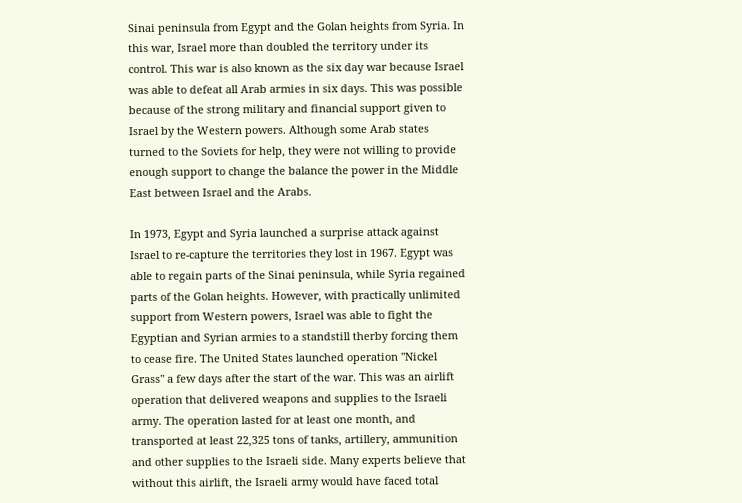Sinai peninsula from Egypt and the Golan heights from Syria. In this war, Israel more than doubled the territory under its control. This war is also known as the six day war because Israel was able to defeat all Arab armies in six days. This was possible because of the strong military and financial support given to Israel by the Western powers. Although some Arab states turned to the Soviets for help, they were not willing to provide enough support to change the balance the power in the Middle East between Israel and the Arabs.

In 1973, Egypt and Syria launched a surprise attack against Israel to re-capture the territories they lost in 1967. Egypt was able to regain parts of the Sinai peninsula, while Syria regained parts of the Golan heights. However, with practically unlimited support from Western powers, Israel was able to fight the Egyptian and Syrian armies to a standstill therby forcing them to cease fire. The United States launched operation "Nickel Grass" a few days after the start of the war. This was an airlift operation that delivered weapons and supplies to the Israeli army. The operation lasted for at least one month, and transported at least 22,325 tons of tanks, artillery, ammunition and other supplies to the Israeli side. Many experts believe that without this airlift, the Israeli army would have faced total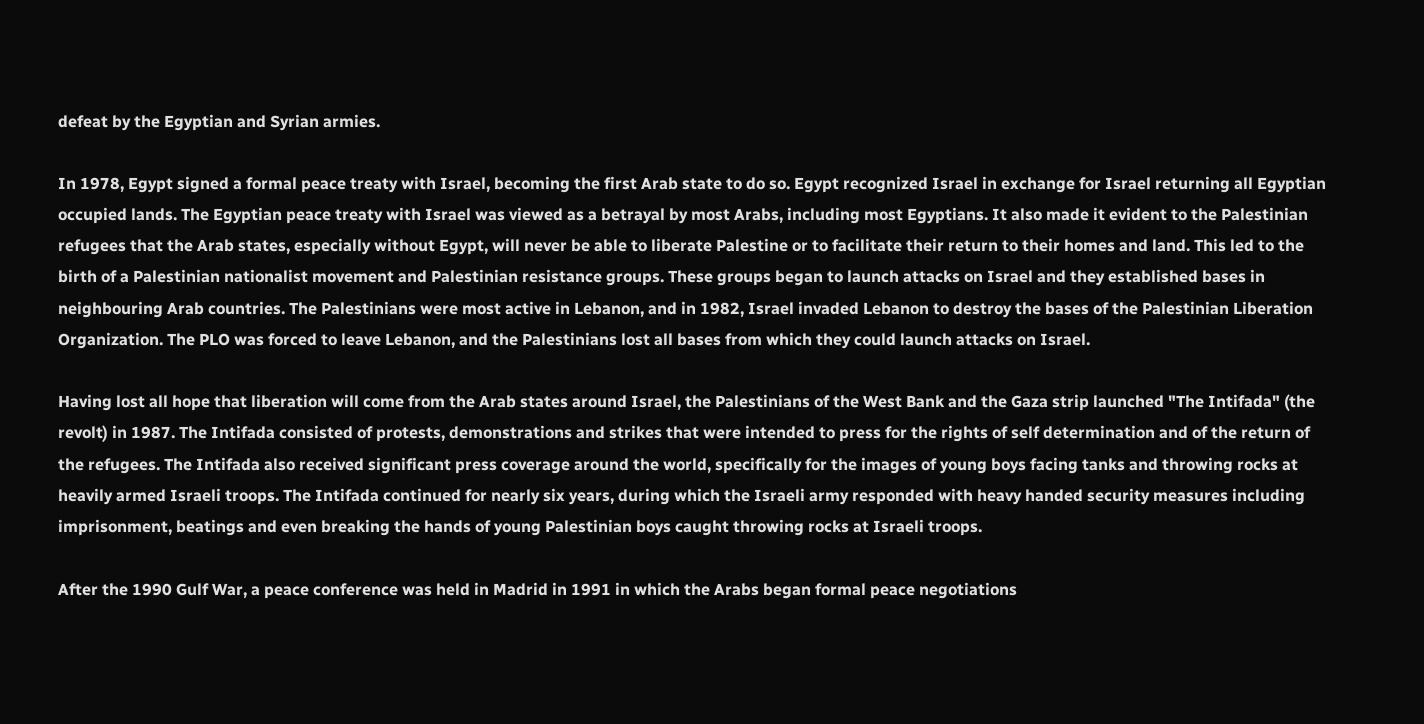defeat by the Egyptian and Syrian armies.

In 1978, Egypt signed a formal peace treaty with Israel, becoming the first Arab state to do so. Egypt recognized Israel in exchange for Israel returning all Egyptian occupied lands. The Egyptian peace treaty with Israel was viewed as a betrayal by most Arabs, including most Egyptians. It also made it evident to the Palestinian refugees that the Arab states, especially without Egypt, will never be able to liberate Palestine or to facilitate their return to their homes and land. This led to the birth of a Palestinian nationalist movement and Palestinian resistance groups. These groups began to launch attacks on Israel and they established bases in neighbouring Arab countries. The Palestinians were most active in Lebanon, and in 1982, Israel invaded Lebanon to destroy the bases of the Palestinian Liberation Organization. The PLO was forced to leave Lebanon, and the Palestinians lost all bases from which they could launch attacks on Israel.

Having lost all hope that liberation will come from the Arab states around Israel, the Palestinians of the West Bank and the Gaza strip launched "The Intifada" (the revolt) in 1987. The Intifada consisted of protests, demonstrations and strikes that were intended to press for the rights of self determination and of the return of the refugees. The Intifada also received significant press coverage around the world, specifically for the images of young boys facing tanks and throwing rocks at heavily armed Israeli troops. The Intifada continued for nearly six years, during which the Israeli army responded with heavy handed security measures including imprisonment, beatings and even breaking the hands of young Palestinian boys caught throwing rocks at Israeli troops.

After the 1990 Gulf War, a peace conference was held in Madrid in 1991 in which the Arabs began formal peace negotiations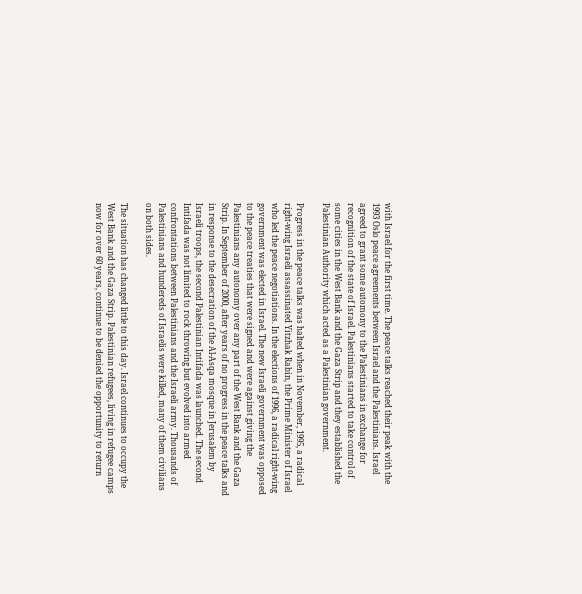with Israel for the first time. The peace talks reached their peak with the 1993 Oslo peace agreements between Israel and the Palestinians. Israel agreed to grant some automony to the Palestinians in exchange for recognition of the state of Israel. Palestinians started to take control of some cities in the West Bank and the Gaza Strip and they established the Palestinian Authority which acted as a Palestinian government.

Progress in the peace talks was halted when in November, 1995, a radical right-wing Israeli assassinated Yitzhak Rabin, the Prime Minister of Israel who led the peace negotiations. In the elections of 1996, a radical right-wing government was elected in Israel. The new Israeli government was opposed to the peace treaties that were signed and were against giving the Palestinians any autonomy over any part of the West Bank and the Gaza Strip. In September of 2000, after years of no progress in the peace talks and in response to the desecration of the Al-Asqa mosque in Jerusalem by Israeli troops, the second Palestinian Intifada was launched. The second Intifada was not limited to rock throwing but evolved into armed confrontations between Palestinians and the Israeli army. Thousands of Palestinians and hundereds of Israelis were killed, many of them civilians on both sides.

The situation has changed little to this day. Israel continues to occupy the West Bank and the Gaza Strip. Palestinian refugees, living in refugee camps now for over 60 years, continue to be denied the opportunity to return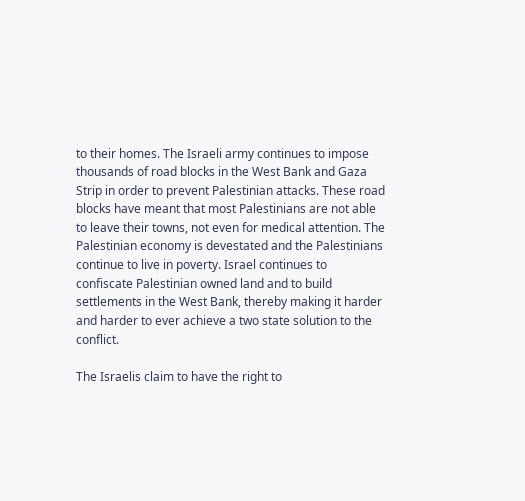to their homes. The Israeli army continues to impose thousands of road blocks in the West Bank and Gaza Strip in order to prevent Palestinian attacks. These road blocks have meant that most Palestinians are not able to leave their towns, not even for medical attention. The Palestinian economy is devestated and the Palestinians continue to live in poverty. Israel continues to confiscate Palestinian owned land and to build settlements in the West Bank, thereby making it harder and harder to ever achieve a two state solution to the conflict.

The Israelis claim to have the right to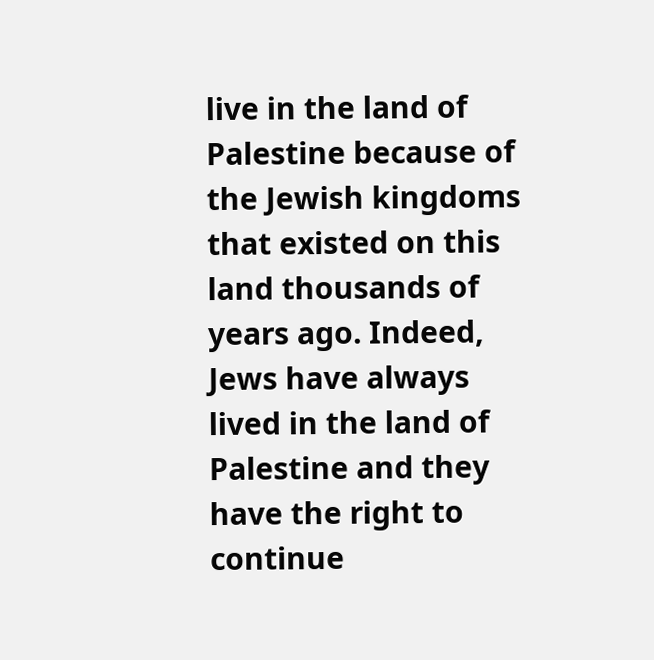live in the land of Palestine because of the Jewish kingdoms that existed on this land thousands of years ago. Indeed, Jews have always lived in the land of Palestine and they have the right to continue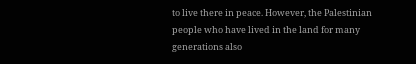to live there in peace. However, the Palestinian people who have lived in the land for many generations also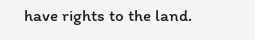have rights to the land.